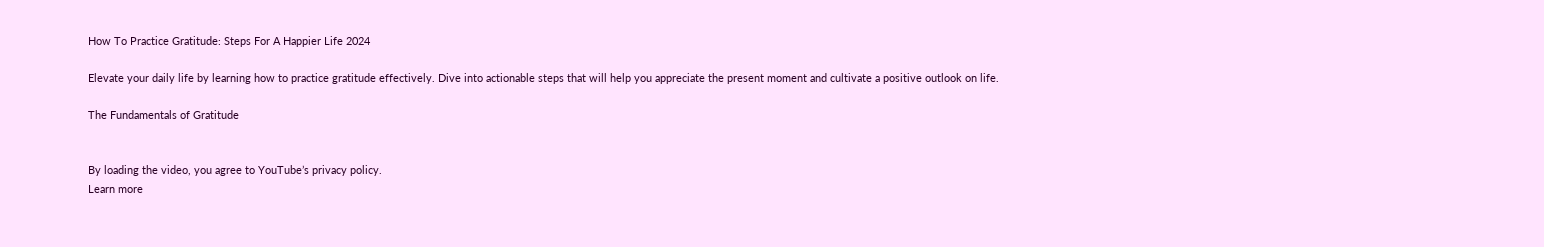How To Practice Gratitude: Steps For A Happier Life 2024

Elevate your daily life by learning how to practice gratitude effectively. Dive into actionable steps that will help you appreciate the present moment and cultivate a positive outlook on life.

The Fundamentals of Gratitude


By loading the video, you agree to YouTube’s privacy policy.
Learn more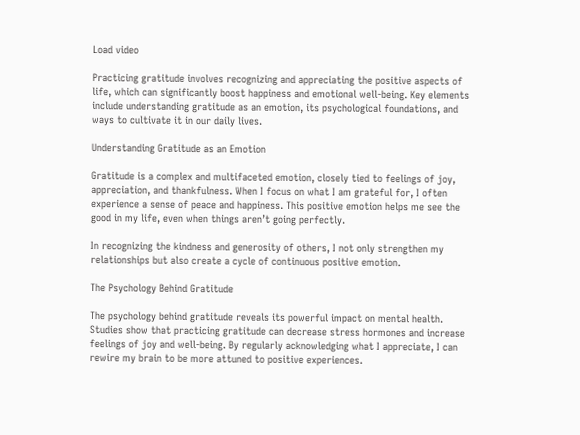Load video

Practicing gratitude involves recognizing and appreciating the positive aspects of life, which can significantly boost happiness and emotional well-being. Key elements include understanding gratitude as an emotion, its psychological foundations, and ways to cultivate it in our daily lives.

Understanding Gratitude as an Emotion

Gratitude is a complex and multifaceted emotion, closely tied to feelings of joy, appreciation, and thankfulness. When I focus on what I am grateful for, I often experience a sense of peace and happiness. This positive emotion helps me see the good in my life, even when things aren’t going perfectly.

In recognizing the kindness and generosity of others, I not only strengthen my relationships but also create a cycle of continuous positive emotion.

The Psychology Behind Gratitude

The psychology behind gratitude reveals its powerful impact on mental health. Studies show that practicing gratitude can decrease stress hormones and increase feelings of joy and well-being. By regularly acknowledging what I appreciate, I can rewire my brain to be more attuned to positive experiences.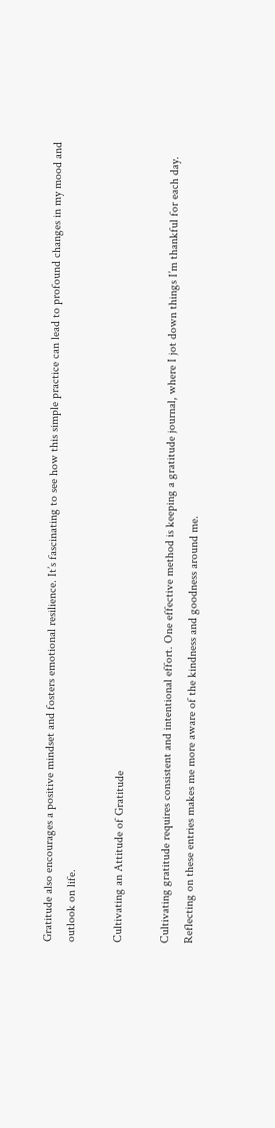Gratitude also encourages a positive mindset and fosters emotional resilience. It’s fascinating to see how this simple practice can lead to profound changes in my mood and outlook on life.

Cultivating an Attitude of Gratitude

Cultivating gratitude requires consistent and intentional effort. One effective method is keeping a gratitude journal, where I jot down things I’m thankful for each day. Reflecting on these entries makes me more aware of the kindness and goodness around me.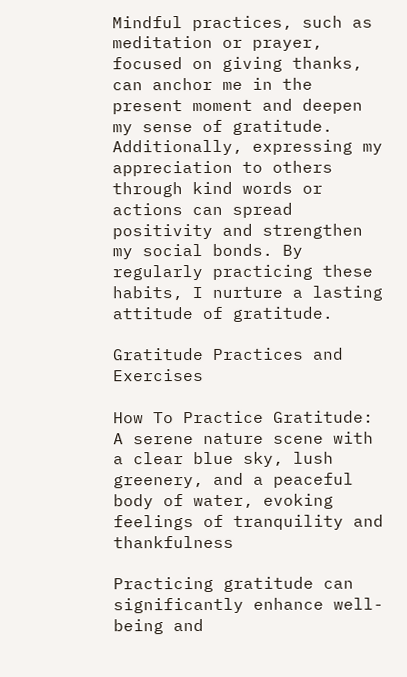Mindful practices, such as meditation or prayer, focused on giving thanks, can anchor me in the present moment and deepen my sense of gratitude. Additionally, expressing my appreciation to others through kind words or actions can spread positivity and strengthen my social bonds. By regularly practicing these habits, I nurture a lasting attitude of gratitude.

Gratitude Practices and Exercises

How To Practice Gratitude: A serene nature scene with a clear blue sky, lush greenery, and a peaceful body of water, evoking feelings of tranquility and thankfulness

Practicing gratitude can significantly enhance well-being and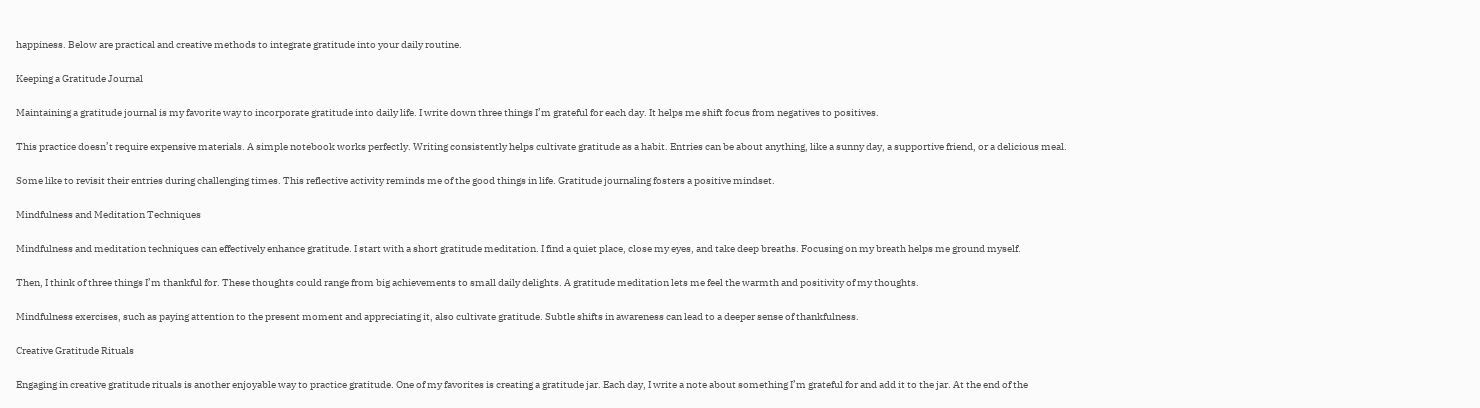happiness. Below are practical and creative methods to integrate gratitude into your daily routine.

Keeping a Gratitude Journal

Maintaining a gratitude journal is my favorite way to incorporate gratitude into daily life. I write down three things I’m grateful for each day. It helps me shift focus from negatives to positives.

This practice doesn’t require expensive materials. A simple notebook works perfectly. Writing consistently helps cultivate gratitude as a habit. Entries can be about anything, like a sunny day, a supportive friend, or a delicious meal.

Some like to revisit their entries during challenging times. This reflective activity reminds me of the good things in life. Gratitude journaling fosters a positive mindset.

Mindfulness and Meditation Techniques

Mindfulness and meditation techniques can effectively enhance gratitude. I start with a short gratitude meditation. I find a quiet place, close my eyes, and take deep breaths. Focusing on my breath helps me ground myself.

Then, I think of three things I’m thankful for. These thoughts could range from big achievements to small daily delights. A gratitude meditation lets me feel the warmth and positivity of my thoughts.

Mindfulness exercises, such as paying attention to the present moment and appreciating it, also cultivate gratitude. Subtle shifts in awareness can lead to a deeper sense of thankfulness.

Creative Gratitude Rituals

Engaging in creative gratitude rituals is another enjoyable way to practice gratitude. One of my favorites is creating a gratitude jar. Each day, I write a note about something I’m grateful for and add it to the jar. At the end of the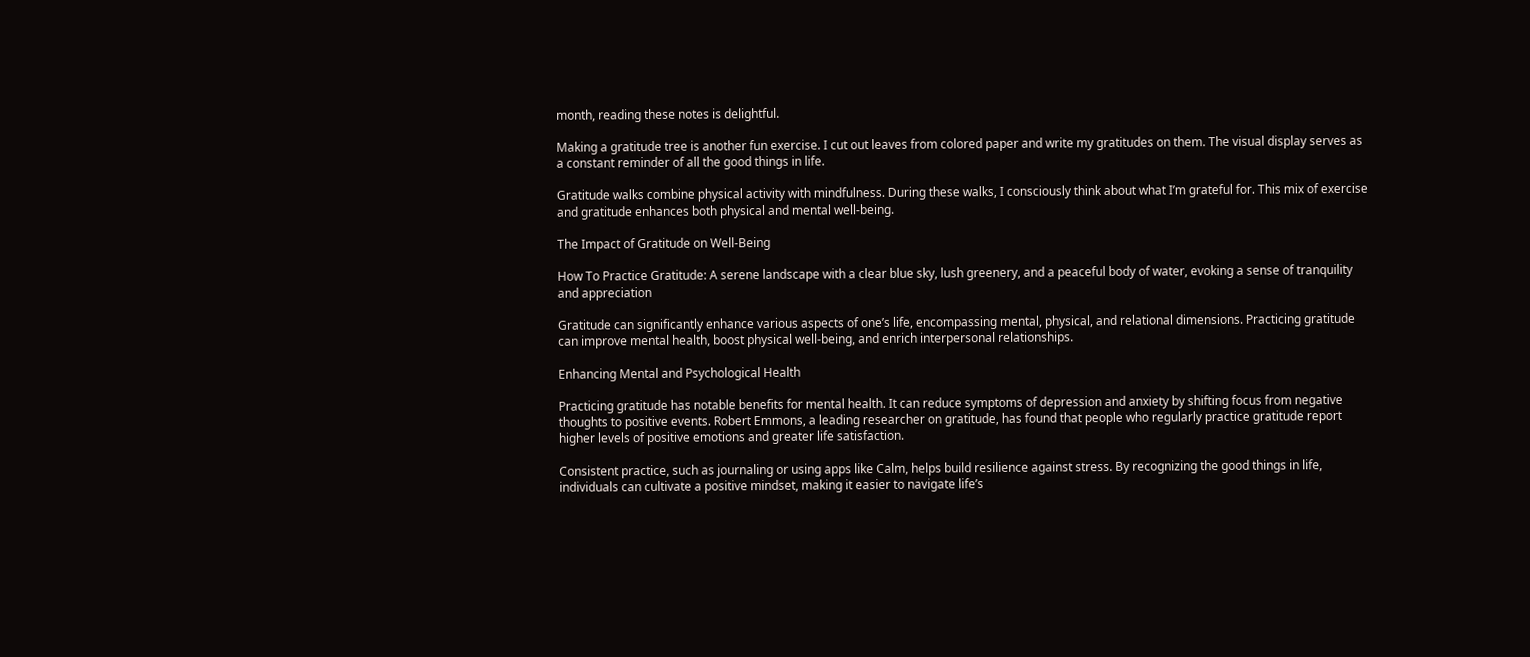month, reading these notes is delightful.

Making a gratitude tree is another fun exercise. I cut out leaves from colored paper and write my gratitudes on them. The visual display serves as a constant reminder of all the good things in life.

Gratitude walks combine physical activity with mindfulness. During these walks, I consciously think about what I’m grateful for. This mix of exercise and gratitude enhances both physical and mental well-being.

The Impact of Gratitude on Well-Being

How To Practice Gratitude: A serene landscape with a clear blue sky, lush greenery, and a peaceful body of water, evoking a sense of tranquility and appreciation

Gratitude can significantly enhance various aspects of one’s life, encompassing mental, physical, and relational dimensions. Practicing gratitude can improve mental health, boost physical well-being, and enrich interpersonal relationships.

Enhancing Mental and Psychological Health

Practicing gratitude has notable benefits for mental health. It can reduce symptoms of depression and anxiety by shifting focus from negative thoughts to positive events. Robert Emmons, a leading researcher on gratitude, has found that people who regularly practice gratitude report higher levels of positive emotions and greater life satisfaction.

Consistent practice, such as journaling or using apps like Calm, helps build resilience against stress. By recognizing the good things in life, individuals can cultivate a positive mindset, making it easier to navigate life’s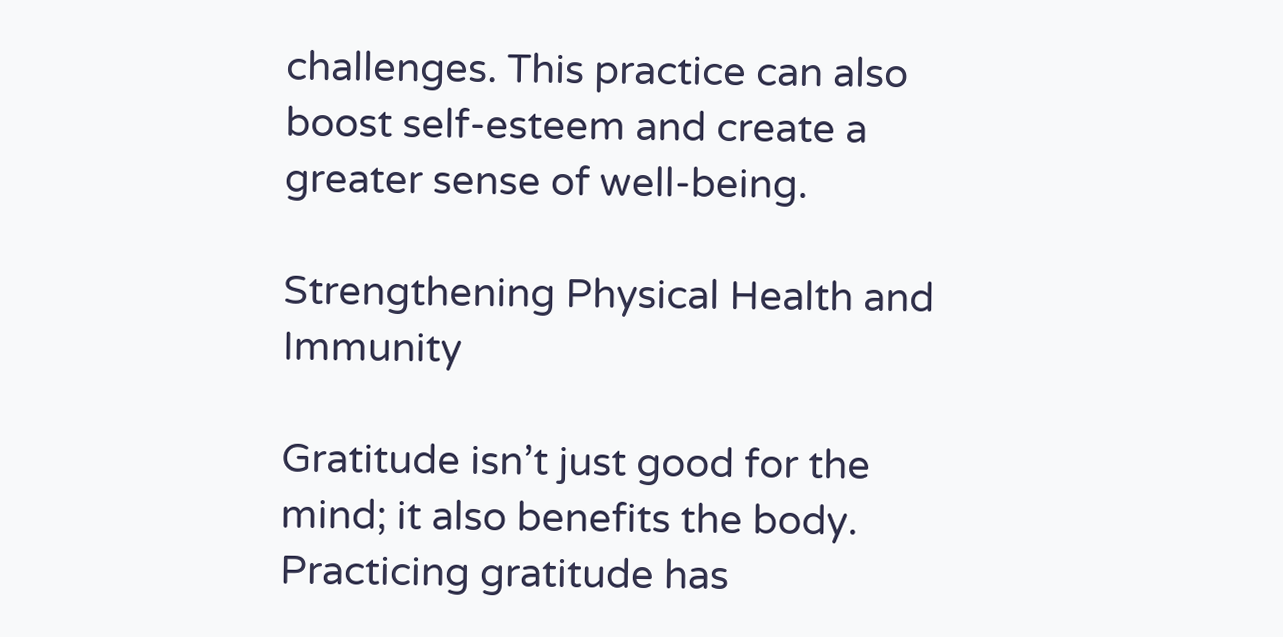challenges. This practice can also boost self-esteem and create a greater sense of well-being.

Strengthening Physical Health and Immunity

Gratitude isn’t just good for the mind; it also benefits the body. Practicing gratitude has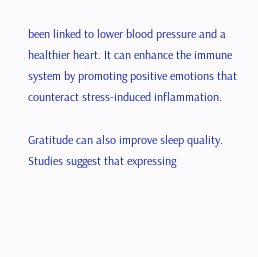been linked to lower blood pressure and a healthier heart. It can enhance the immune system by promoting positive emotions that counteract stress-induced inflammation.

Gratitude can also improve sleep quality. Studies suggest that expressing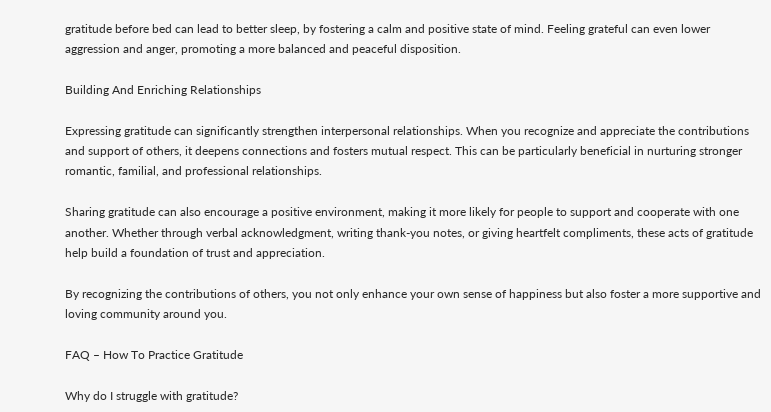gratitude before bed can lead to better sleep, by fostering a calm and positive state of mind. Feeling grateful can even lower aggression and anger, promoting a more balanced and peaceful disposition.

Building And Enriching Relationships

Expressing gratitude can significantly strengthen interpersonal relationships. When you recognize and appreciate the contributions and support of others, it deepens connections and fosters mutual respect. This can be particularly beneficial in nurturing stronger romantic, familial, and professional relationships.

Sharing gratitude can also encourage a positive environment, making it more likely for people to support and cooperate with one another. Whether through verbal acknowledgment, writing thank-you notes, or giving heartfelt compliments, these acts of gratitude help build a foundation of trust and appreciation.

By recognizing the contributions of others, you not only enhance your own sense of happiness but also foster a more supportive and loving community around you.

FAQ – How To Practice Gratitude

Why do I struggle with gratitude?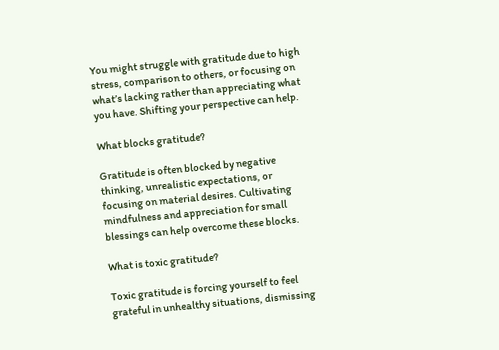You might struggle with gratitude due to high stress, comparison to others, or focusing on what’s lacking rather than appreciating what you have. Shifting your perspective can help.

What blocks gratitude?

Gratitude is often blocked by negative thinking, unrealistic expectations, or focusing on material desires. Cultivating mindfulness and appreciation for small blessings can help overcome these blocks.

What is toxic gratitude?

Toxic gratitude is forcing yourself to feel grateful in unhealthy situations, dismissing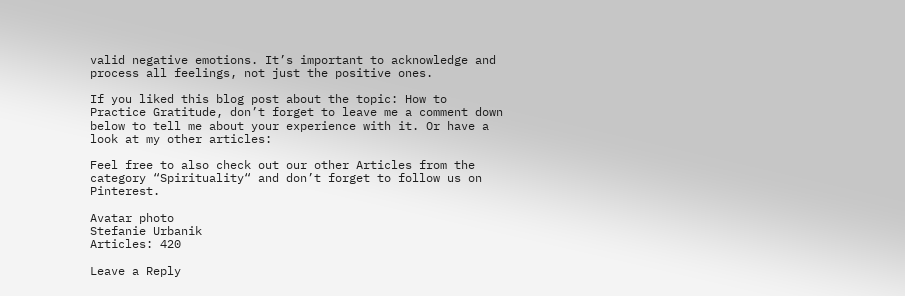valid negative emotions. It’s important to acknowledge and process all feelings, not just the positive ones.

If you liked this blog post about the topic: How to Practice Gratitude, don’t forget to leave me a comment down below to tell me about your experience with it. Or have a look at my other articles:

Feel free to also check out our other Articles from the category “Spirituality“ and don’t forget to follow us on Pinterest.

Avatar photo
Stefanie Urbanik
Articles: 420

Leave a Reply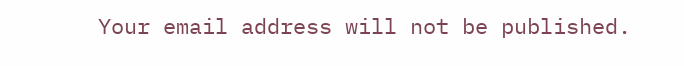Your email address will not be published.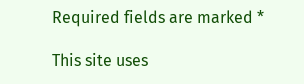Required fields are marked *

This site uses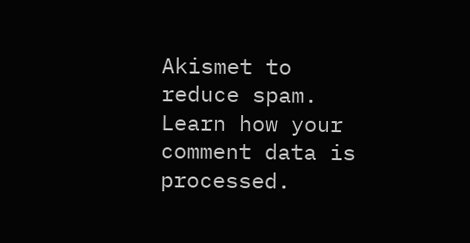Akismet to reduce spam. Learn how your comment data is processed.